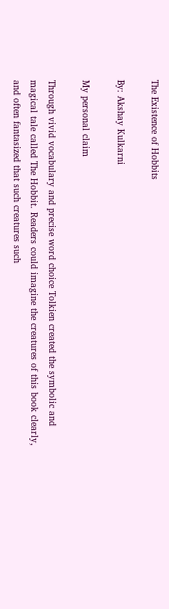The Existence of Hobbits

By: Akshay Kulkarni

My personal claim

Through vivid vocabulary and precise word choice Tolkien created the symbolic and magical tale called The Hobbit. Readers could imagine the creatures of this book clearly, and often fantasized that such creatures such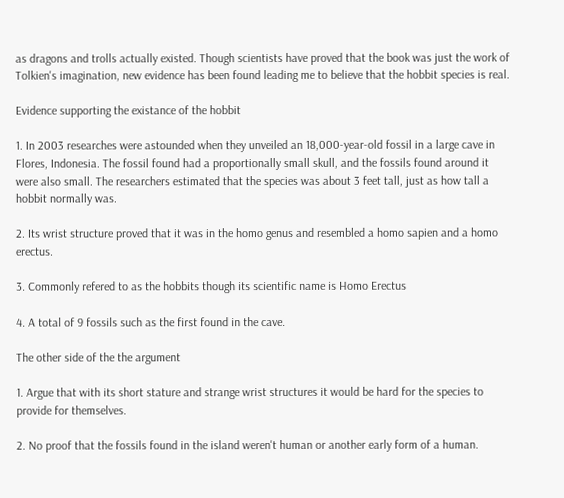as dragons and trolls actually existed. Though scientists have proved that the book was just the work of Tolkien's imagination, new evidence has been found leading me to believe that the hobbit species is real.

Evidence supporting the existance of the hobbit

1. In 2003 researches were astounded when they unveiled an 18,000-year-old fossil in a large cave in Flores, Indonesia. The fossil found had a proportionally small skull, and the fossils found around it were also small. The researchers estimated that the species was about 3 feet tall, just as how tall a hobbit normally was.

2. Its wrist structure proved that it was in the homo genus and resembled a homo sapien and a homo erectus.

3. Commonly refered to as the hobbits though its scientific name is Homo Erectus

4. A total of 9 fossils such as the first found in the cave.

The other side of the the argument

1. Argue that with its short stature and strange wrist structures it would be hard for the species to provide for themselves.

2. No proof that the fossils found in the island weren't human or another early form of a human.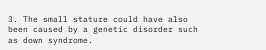3. The small stature could have also been caused by a genetic disorder such as down syndrome.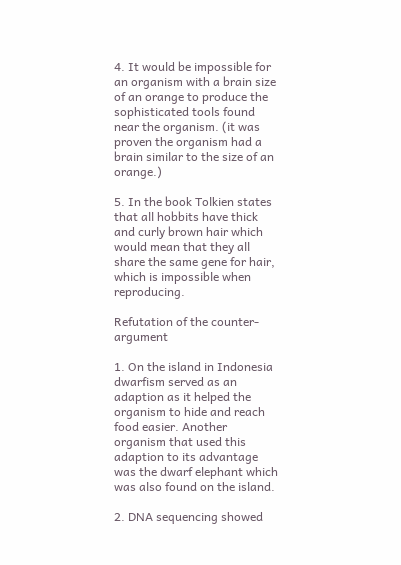4. It would be impossible for an organism with a brain size of an orange to produce the sophisticated tools found near the organism. (it was proven the organism had a brain similar to the size of an orange.)

5. In the book Tolkien states that all hobbits have thick and curly brown hair which would mean that they all share the same gene for hair, which is impossible when reproducing.

Refutation of the counter- argument

1. On the island in Indonesia dwarfism served as an adaption as it helped the organism to hide and reach food easier. Another organism that used this adaption to its advantage was the dwarf elephant which was also found on the island.

2. DNA sequencing showed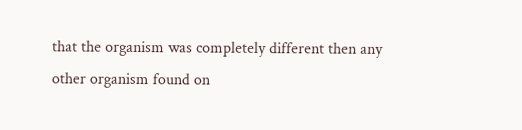that the organism was completely different then any other organism found on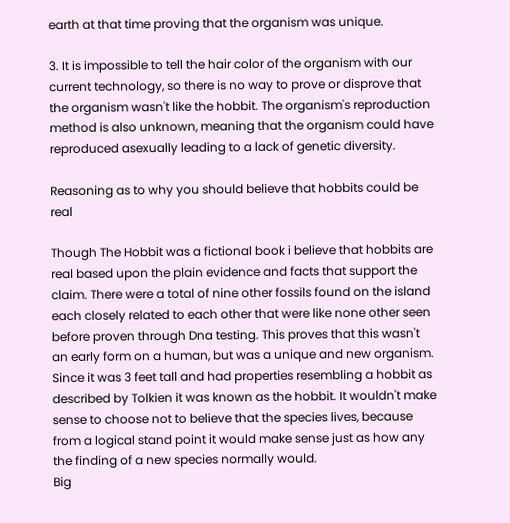earth at that time proving that the organism was unique.

3. It is impossible to tell the hair color of the organism with our current technology, so there is no way to prove or disprove that the organism wasn't like the hobbit. The organism's reproduction method is also unknown, meaning that the organism could have reproduced asexually leading to a lack of genetic diversity.

Reasoning as to why you should believe that hobbits could be real

Though The Hobbit was a fictional book i believe that hobbits are real based upon the plain evidence and facts that support the claim. There were a total of nine other fossils found on the island each closely related to each other that were like none other seen before proven through Dna testing. This proves that this wasn't an early form on a human, but was a unique and new organism. Since it was 3 feet tall and had properties resembling a hobbit as described by Tolkien it was known as the hobbit. It wouldn't make sense to choose not to believe that the species lives, because from a logical stand point it would make sense just as how any the finding of a new species normally would.
Big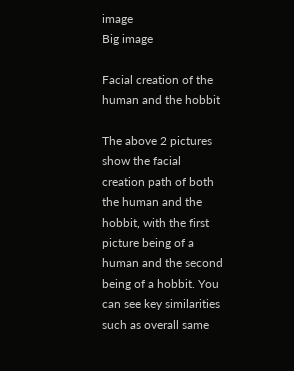image
Big image

Facial creation of the human and the hobbit

The above 2 pictures show the facial creation path of both the human and the hobbit, with the first picture being of a human and the second being of a hobbit. You can see key similarities such as overall same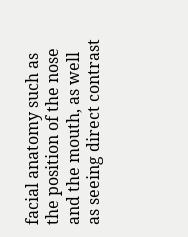facial anatomy such as the position of the nose and the mouth, as well as seeing direct contrast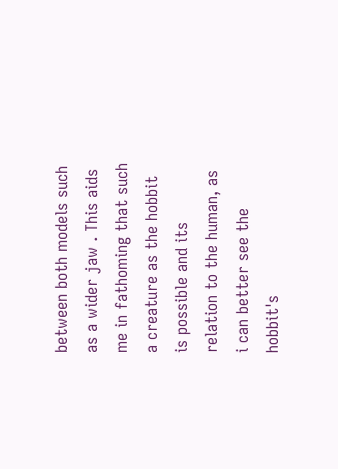between both models such as a wider jaw . This aids me in fathoming that such a creature as the hobbit is possible and its relation to the human, as i can better see the hobbit's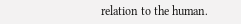relation to the human.